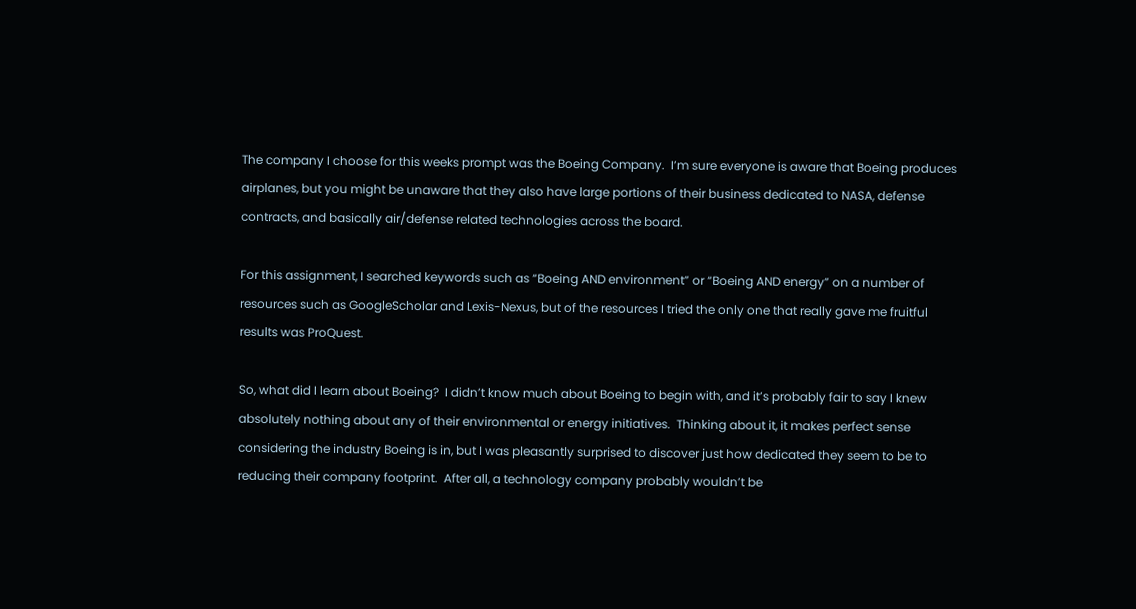The company I choose for this weeks prompt was the Boeing Company.  I’m sure everyone is aware that Boeing produces airplanes, but you might be unaware that they also have large portions of their business dedicated to NASA, defense contracts, and basically air/defense related technologies across the board.

For this assignment, I searched keywords such as “Boeing AND environment” or “Boeing AND energy” on a number of resources such as GoogleScholar and Lexis-Nexus, but of the resources I tried the only one that really gave me fruitful results was ProQuest.

So, what did I learn about Boeing?  I didn’t know much about Boeing to begin with, and it’s probably fair to say I knew absolutely nothing about any of their environmental or energy initiatives.  Thinking about it, it makes perfect sense considering the industry Boeing is in, but I was pleasantly surprised to discover just how dedicated they seem to be to reducing their company footprint.  After all, a technology company probably wouldn’t be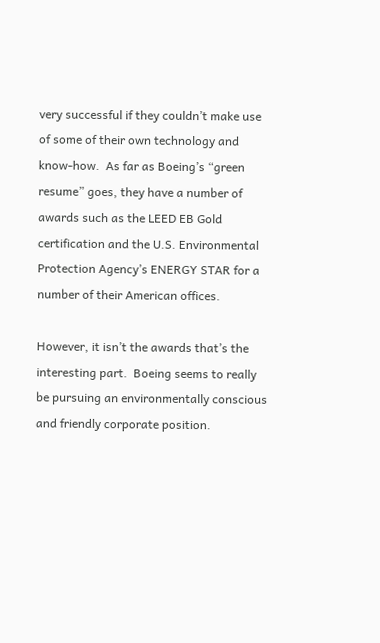very successful if they couldn’t make use of some of their own technology and know-how.  As far as Boeing’s “green resume” goes, they have a number of awards such as the LEED EB Gold certification and the U.S. Environmental Protection Agency’s ENERGY STAR for a number of their American offices.

However, it isn’t the awards that’s the interesting part.  Boeing seems to really be pursuing an environmentally conscious and friendly corporate position.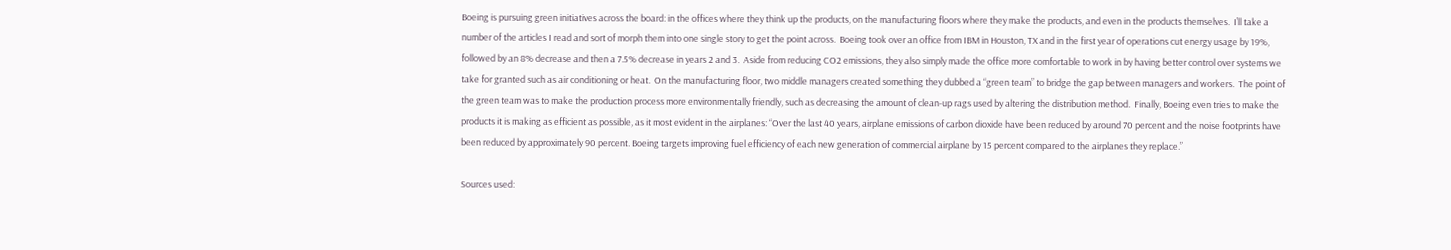Boeing is pursuing green initiatives across the board: in the offices where they think up the products, on the manufacturing floors where they make the products, and even in the products themselves.  I’ll take a number of the articles I read and sort of morph them into one single story to get the point across.  Boeing took over an office from IBM in Houston, TX and in the first year of operations cut energy usage by 19%, followed by an 8% decrease and then a 7.5% decrease in years 2 and 3.  Aside from reducing CO2 emissions, they also simply made the office more comfortable to work in by having better control over systems we take for granted such as air conditioning or heat.  On the manufacturing floor, two middle managers created something they dubbed a “green team” to bridge the gap between managers and workers.  The point of the green team was to make the production process more environmentally friendly, such as decreasing the amount of clean-up rags used by altering the distribution method.  Finally, Boeing even tries to make the products it is making as efficient as possible, as it most evident in the airplanes: “Over the last 40 years, airplane emissions of carbon dioxide have been reduced by around 70 percent and the noise footprints have been reduced by approximately 90 percent. Boeing targets improving fuel efficiency of each new generation of commercial airplane by 15 percent compared to the airplanes they replace.”

Sources used: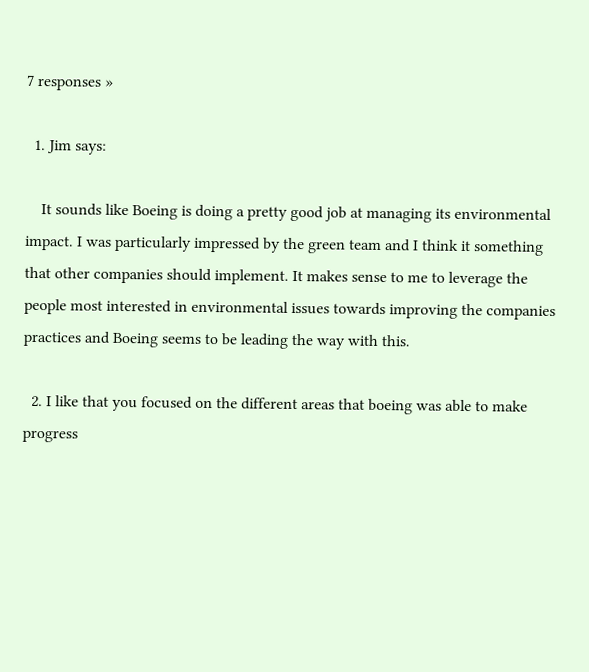7 responses »

  1. Jim says:

    It sounds like Boeing is doing a pretty good job at managing its environmental impact. I was particularly impressed by the green team and I think it something that other companies should implement. It makes sense to me to leverage the people most interested in environmental issues towards improving the companies practices and Boeing seems to be leading the way with this.

  2. I like that you focused on the different areas that boeing was able to make progress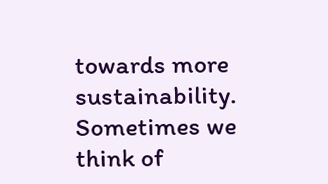towards more sustainability. Sometimes we think of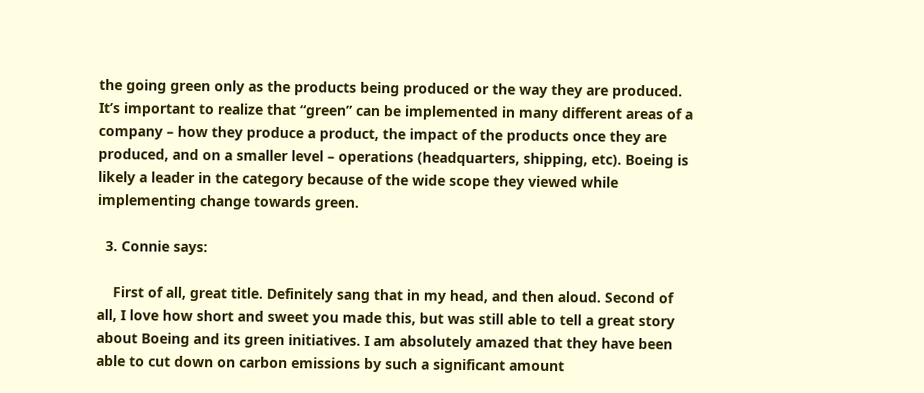the going green only as the products being produced or the way they are produced. It’s important to realize that “green” can be implemented in many different areas of a company – how they produce a product, the impact of the products once they are produced, and on a smaller level – operations (headquarters, shipping, etc). Boeing is likely a leader in the category because of the wide scope they viewed while implementing change towards green.

  3. Connie says:

    First of all, great title. Definitely sang that in my head, and then aloud. Second of all, I love how short and sweet you made this, but was still able to tell a great story about Boeing and its green initiatives. I am absolutely amazed that they have been able to cut down on carbon emissions by such a significant amount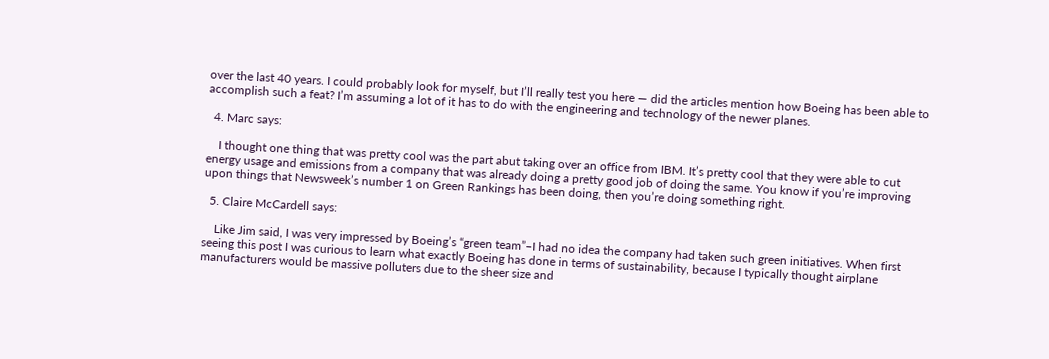over the last 40 years. I could probably look for myself, but I’ll really test you here — did the articles mention how Boeing has been able to accomplish such a feat? I’m assuming a lot of it has to do with the engineering and technology of the newer planes.

  4. Marc says:

    I thought one thing that was pretty cool was the part abut taking over an office from IBM. It’s pretty cool that they were able to cut energy usage and emissions from a company that was already doing a pretty good job of doing the same. You know if you’re improving upon things that Newsweek’s number 1 on Green Rankings has been doing, then you’re doing something right.

  5. Claire McCardell says:

    Like Jim said, I was very impressed by Boeing’s “green team”–I had no idea the company had taken such green initiatives. When first seeing this post I was curious to learn what exactly Boeing has done in terms of sustainability, because I typically thought airplane manufacturers would be massive polluters due to the sheer size and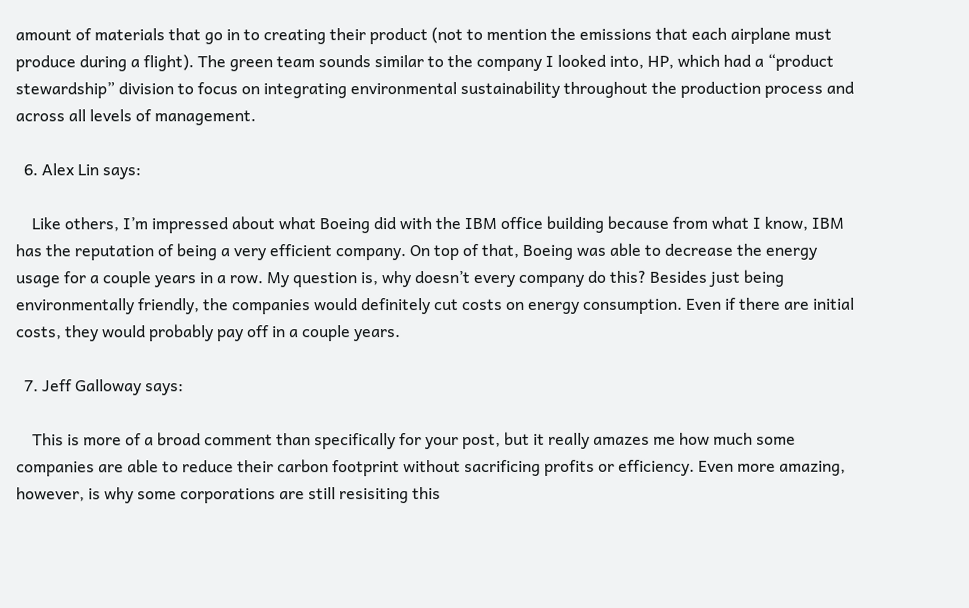amount of materials that go in to creating their product (not to mention the emissions that each airplane must produce during a flight). The green team sounds similar to the company I looked into, HP, which had a “product stewardship” division to focus on integrating environmental sustainability throughout the production process and across all levels of management.

  6. Alex Lin says:

    Like others, I’m impressed about what Boeing did with the IBM office building because from what I know, IBM has the reputation of being a very efficient company. On top of that, Boeing was able to decrease the energy usage for a couple years in a row. My question is, why doesn’t every company do this? Besides just being environmentally friendly, the companies would definitely cut costs on energy consumption. Even if there are initial costs, they would probably pay off in a couple years.

  7. Jeff Galloway says:

    This is more of a broad comment than specifically for your post, but it really amazes me how much some companies are able to reduce their carbon footprint without sacrificing profits or efficiency. Even more amazing, however, is why some corporations are still resisiting this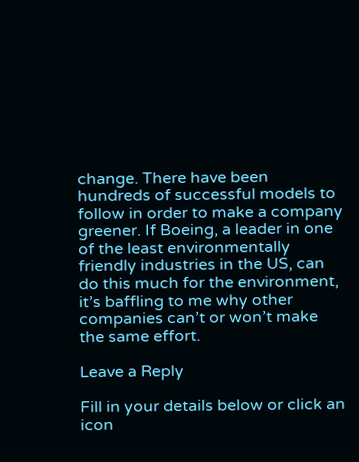change. There have been hundreds of successful models to follow in order to make a company greener. If Boeing, a leader in one of the least environmentally friendly industries in the US, can do this much for the environment, it’s baffling to me why other companies can’t or won’t make the same effort.

Leave a Reply

Fill in your details below or click an icon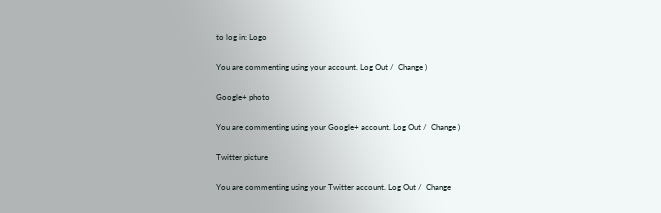to log in: Logo

You are commenting using your account. Log Out /  Change )

Google+ photo

You are commenting using your Google+ account. Log Out /  Change )

Twitter picture

You are commenting using your Twitter account. Log Out /  Change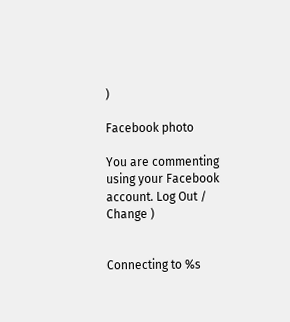)

Facebook photo

You are commenting using your Facebook account. Log Out /  Change )


Connecting to %s